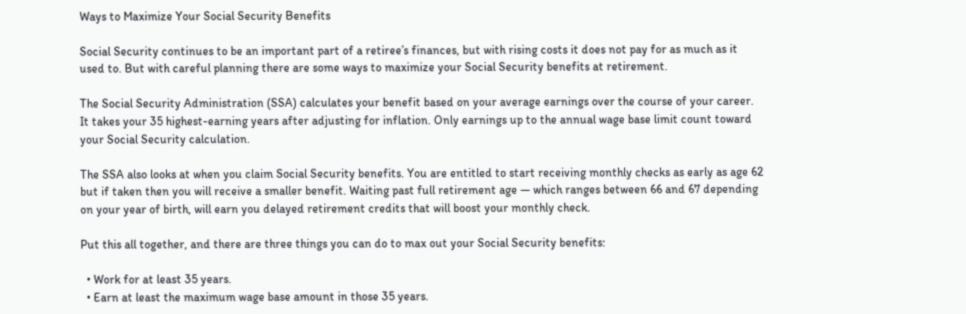Ways to Maximize Your Social Security Benefits

Social Security continues to be an important part of a retiree’s finances, but with rising costs it does not pay for as much as it used to. But with careful planning there are some ways to maximize your Social Security benefits at retirement.

The Social Security Administration (SSA) calculates your benefit based on your average earnings over the course of your career. It takes your 35 highest-earning years after adjusting for inflation. Only earnings up to the annual wage base limit count toward your Social Security calculation.

The SSA also looks at when you claim Social Security benefits. You are entitled to start receiving monthly checks as early as age 62 but if taken then you will receive a smaller benefit. Waiting past full retirement age — which ranges between 66 and 67 depending on your year of birth, will earn you delayed retirement credits that will boost your monthly check.

Put this all together, and there are three things you can do to max out your Social Security benefits:

  • Work for at least 35 years.
  • Earn at least the maximum wage base amount in those 35 years.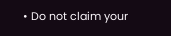• Do not claim your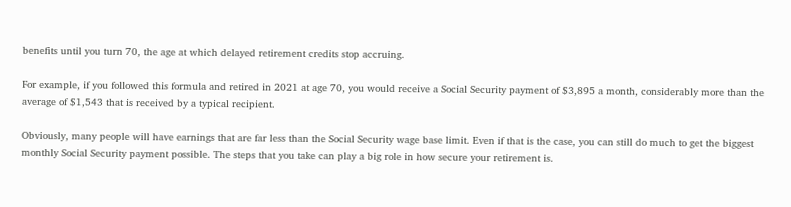benefits until you turn 70, the age at which delayed retirement credits stop accruing.

For example, if you followed this formula and retired in 2021 at age 70, you would receive a Social Security payment of $3,895 a month, considerably more than the average of $1,543 that is received by a typical recipient.

Obviously, many people will have earnings that are far less than the Social Security wage base limit. Even if that is the case, you can still do much to get the biggest monthly Social Security payment possible. The steps that you take can play a big role in how secure your retirement is.